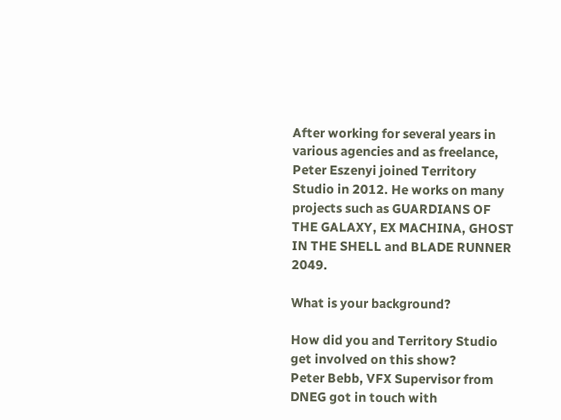After working for several years in various agencies and as freelance, Peter Eszenyi joined Territory Studio in 2012. He works on many projects such as GUARDIANS OF THE GALAXY, EX MACHINA, GHOST IN THE SHELL and BLADE RUNNER 2049.

What is your background?

How did you and Territory Studio get involved on this show?
Peter Bebb, VFX Supervisor from DNEG got in touch with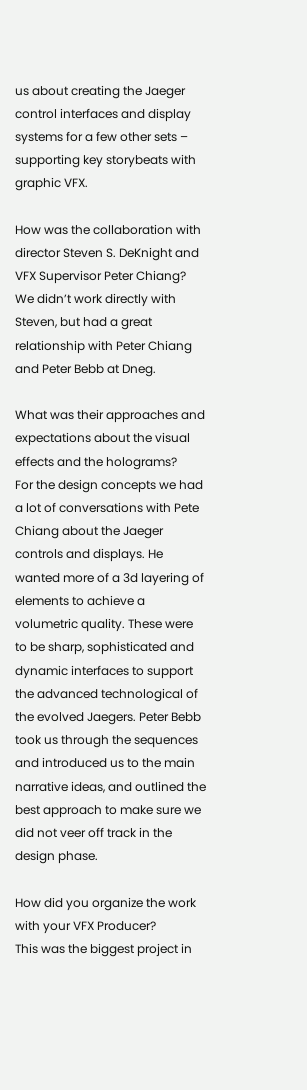us about creating the Jaeger control interfaces and display systems for a few other sets – supporting key storybeats with graphic VFX.

How was the collaboration with director Steven S. DeKnight and VFX Supervisor Peter Chiang?
We didn’t work directly with Steven, but had a great relationship with Peter Chiang and Peter Bebb at Dneg.

What was their approaches and expectations about the visual effects and the holograms?
For the design concepts we had a lot of conversations with Pete Chiang about the Jaeger controls and displays. He wanted more of a 3d layering of elements to achieve a volumetric quality. These were to be sharp, sophisticated and dynamic interfaces to support the advanced technological of the evolved Jaegers. Peter Bebb took us through the sequences and introduced us to the main narrative ideas, and outlined the best approach to make sure we did not veer off track in the design phase.

How did you organize the work with your VFX Producer?
This was the biggest project in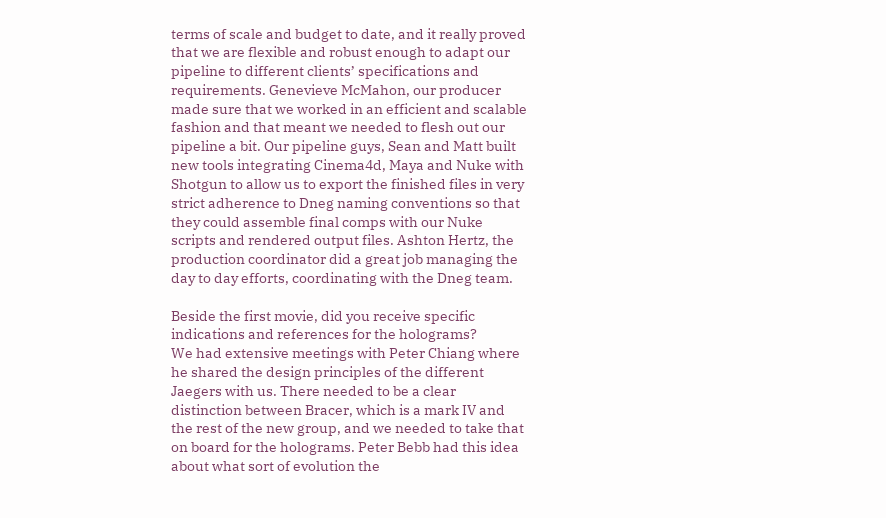terms of scale and budget to date, and it really proved that we are flexible and robust enough to adapt our pipeline to different clients’ specifications and requirements. Genevieve McMahon, our producer made sure that we worked in an efficient and scalable fashion and that meant we needed to flesh out our pipeline a bit. Our pipeline guys, Sean and Matt built new tools integrating Cinema4d, Maya and Nuke with Shotgun to allow us to export the finished files in very strict adherence to Dneg naming conventions so that they could assemble final comps with our Nuke scripts and rendered output files. Ashton Hertz, the production coordinator did a great job managing the day to day efforts, coordinating with the Dneg team.

Beside the first movie, did you receive specific indications and references for the holograms?
We had extensive meetings with Peter Chiang where he shared the design principles of the different Jaegers with us. There needed to be a clear distinction between Bracer, which is a mark IV and the rest of the new group, and we needed to take that on board for the holograms. Peter Bebb had this idea about what sort of evolution the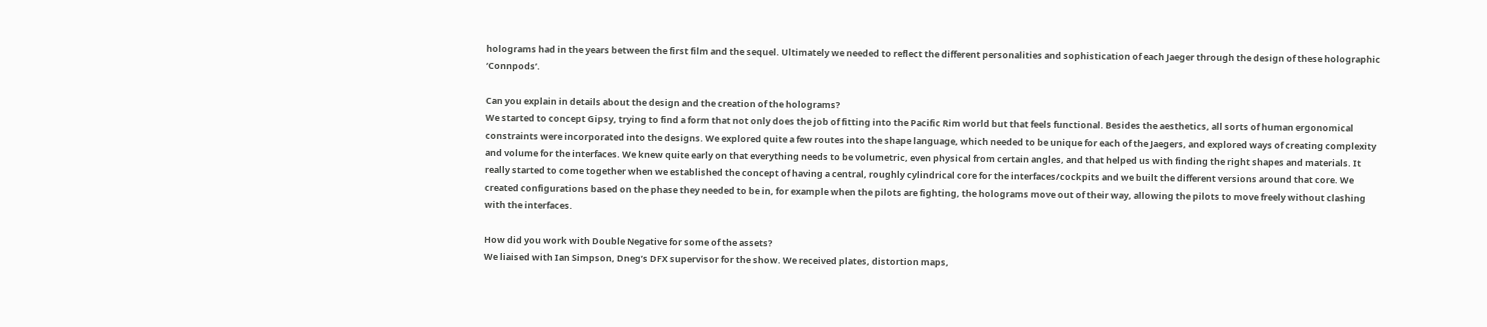holograms had in the years between the first film and the sequel. Ultimately we needed to reflect the different personalities and sophistication of each Jaeger through the design of these holographic ‘Connpods’.

Can you explain in details about the design and the creation of the holograms?
We started to concept Gipsy, trying to find a form that not only does the job of fitting into the Pacific Rim world but that feels functional. Besides the aesthetics, all sorts of human ergonomical constraints were incorporated into the designs. We explored quite a few routes into the shape language, which needed to be unique for each of the Jaegers, and explored ways of creating complexity and volume for the interfaces. We knew quite early on that everything needs to be volumetric, even physical from certain angles, and that helped us with finding the right shapes and materials. It really started to come together when we established the concept of having a central, roughly cylindrical core for the interfaces/cockpits and we built the different versions around that core. We created configurations based on the phase they needed to be in, for example when the pilots are fighting, the holograms move out of their way, allowing the pilots to move freely without clashing with the interfaces.

How did you work with Double Negative for some of the assets?
We liaised with Ian Simpson, Dneg’s DFX supervisor for the show. We received plates, distortion maps,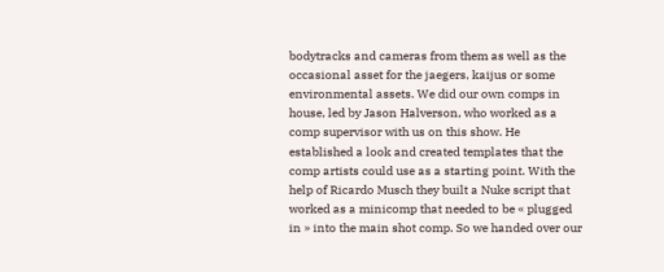bodytracks and cameras from them as well as the occasional asset for the jaegers, kaijus or some environmental assets. We did our own comps in house, led by Jason Halverson, who worked as a comp supervisor with us on this show. He established a look and created templates that the comp artists could use as a starting point. With the help of Ricardo Musch they built a Nuke script that worked as a minicomp that needed to be « plugged in » into the main shot comp. So we handed over our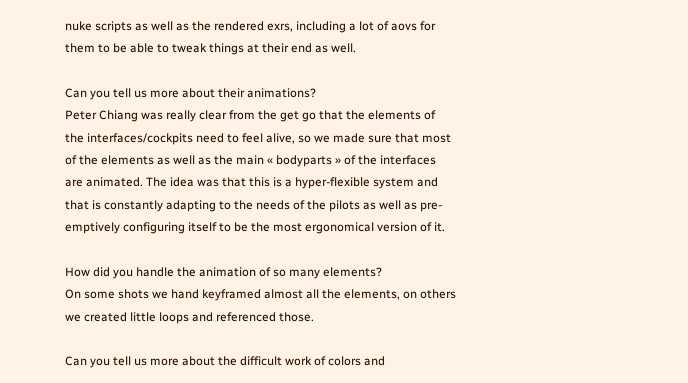nuke scripts as well as the rendered exrs, including a lot of aovs for them to be able to tweak things at their end as well.

Can you tell us more about their animations?
Peter Chiang was really clear from the get go that the elements of the interfaces/cockpits need to feel alive, so we made sure that most of the elements as well as the main « bodyparts » of the interfaces are animated. The idea was that this is a hyper-flexible system and that is constantly adapting to the needs of the pilots as well as pre-emptively configuring itself to be the most ergonomical version of it.

How did you handle the animation of so many elements?
On some shots we hand keyframed almost all the elements, on others we created little loops and referenced those.

Can you tell us more about the difficult work of colors and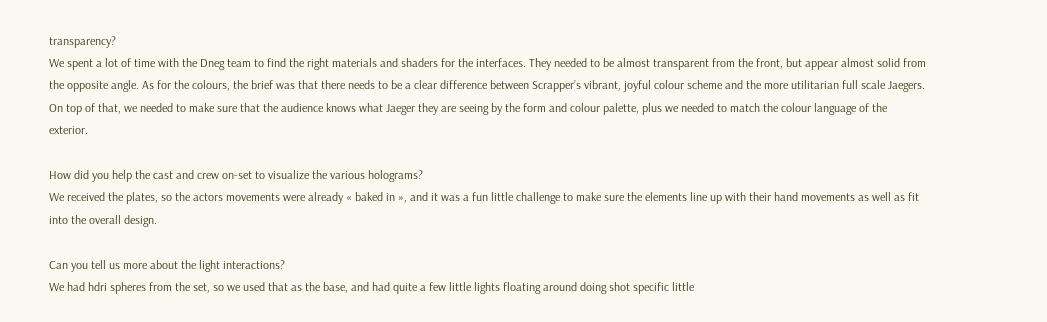transparency?
We spent a lot of time with the Dneg team to find the right materials and shaders for the interfaces. They needed to be almost transparent from the front, but appear almost solid from the opposite angle. As for the colours, the brief was that there needs to be a clear difference between Scrapper’s vibrant, joyful colour scheme and the more utilitarian full scale Jaegers. On top of that, we needed to make sure that the audience knows what Jaeger they are seeing by the form and colour palette, plus we needed to match the colour language of the exterior.

How did you help the cast and crew on-set to visualize the various holograms?
We received the plates, so the actors movements were already « baked in », and it was a fun little challenge to make sure the elements line up with their hand movements as well as fit into the overall design.

Can you tell us more about the light interactions?
We had hdri spheres from the set, so we used that as the base, and had quite a few little lights floating around doing shot specific little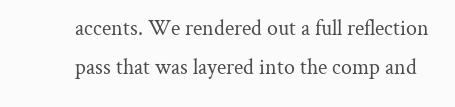accents. We rendered out a full reflection pass that was layered into the comp and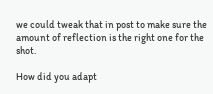we could tweak that in post to make sure the amount of reflection is the right one for the shot.

How did you adapt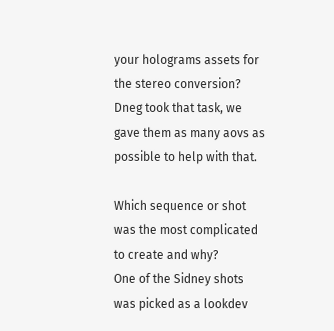your holograms assets for the stereo conversion?
Dneg took that task, we gave them as many aovs as possible to help with that.

Which sequence or shot was the most complicated to create and why?
One of the Sidney shots was picked as a lookdev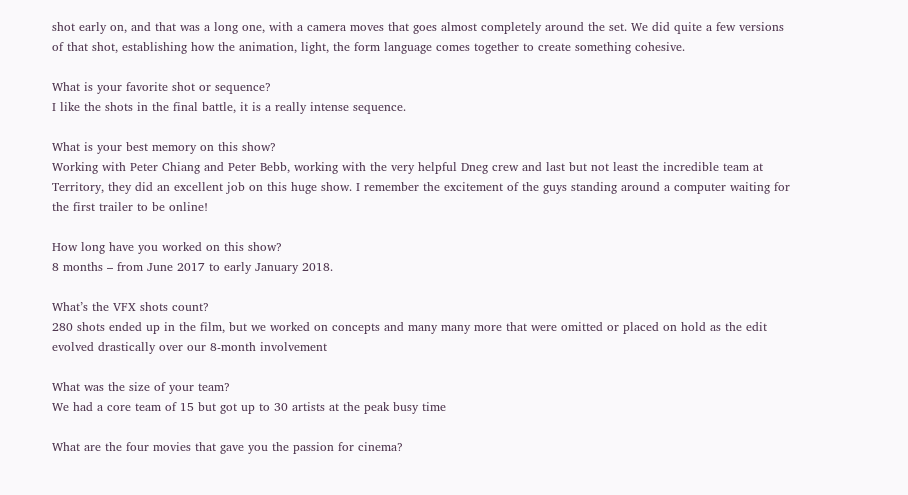shot early on, and that was a long one, with a camera moves that goes almost completely around the set. We did quite a few versions of that shot, establishing how the animation, light, the form language comes together to create something cohesive.

What is your favorite shot or sequence?
I like the shots in the final battle, it is a really intense sequence.

What is your best memory on this show?
Working with Peter Chiang and Peter Bebb, working with the very helpful Dneg crew and last but not least the incredible team at Territory, they did an excellent job on this huge show. I remember the excitement of the guys standing around a computer waiting for the first trailer to be online!

How long have you worked on this show?
8 months – from June 2017 to early January 2018.

What’s the VFX shots count?
280 shots ended up in the film, but we worked on concepts and many many more that were omitted or placed on hold as the edit evolved drastically over our 8-month involvement

What was the size of your team?
We had a core team of 15 but got up to 30 artists at the peak busy time

What are the four movies that gave you the passion for cinema?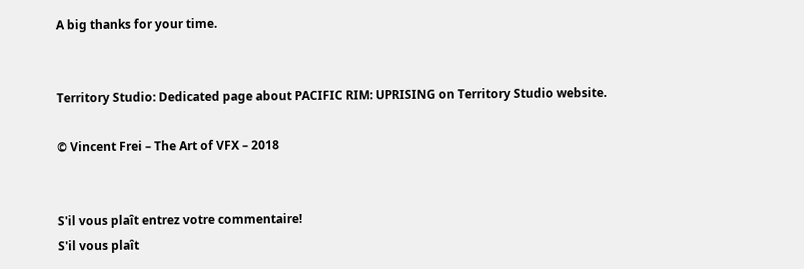A big thanks for your time.


Territory Studio: Dedicated page about PACIFIC RIM: UPRISING on Territory Studio website.

© Vincent Frei – The Art of VFX – 2018


S'il vous plaît entrez votre commentaire!
S'il vous plaît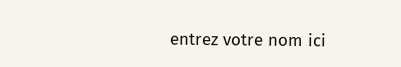entrez votre nom ici